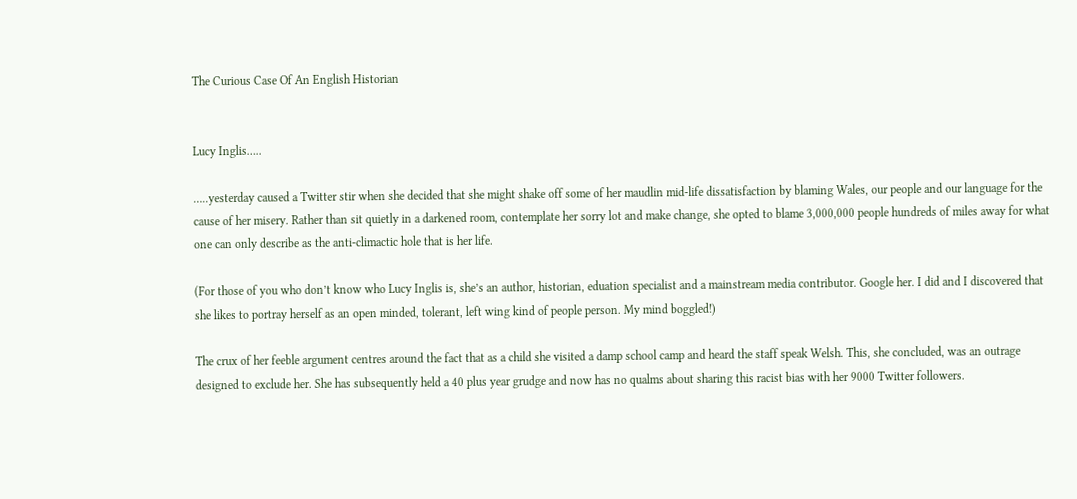The Curious Case Of An English Historian


Lucy Inglis…..

…..yesterday caused a Twitter stir when she decided that she might shake off some of her maudlin mid-life dissatisfaction by blaming Wales, our people and our language for the cause of her misery. Rather than sit quietly in a darkened room, contemplate her sorry lot and make change, she opted to blame 3,000,000 people hundreds of miles away for what one can only describe as the anti-climactic hole that is her life.

(For those of you who don’t know who Lucy Inglis is, she’s an author, historian, eduation specialist and a mainstream media contributor. Google her. I did and I discovered that she likes to portray herself as an open minded, tolerant, left wing kind of people person. My mind boggled!)

The crux of her feeble argument centres around the fact that as a child she visited a damp school camp and heard the staff speak Welsh. This, she concluded, was an outrage designed to exclude her. She has subsequently held a 40 plus year grudge and now has no qualms about sharing this racist bias with her 9000 Twitter followers.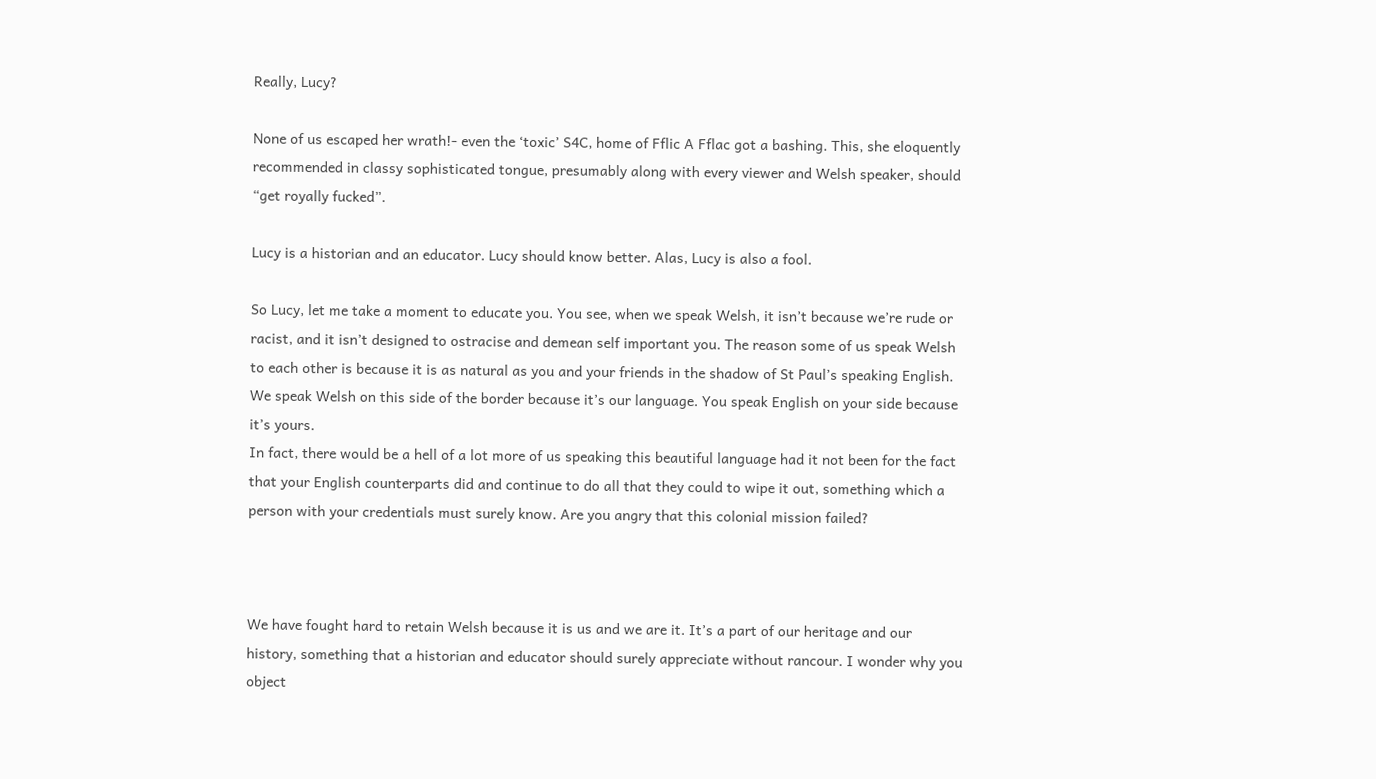Really, Lucy?

None of us escaped her wrath!- even the ‘toxic’ S4C, home of Fflic A Fflac got a bashing. This, she eloquently recommended in classy sophisticated tongue, presumably along with every viewer and Welsh speaker, should “get royally fucked”.

Lucy is a historian and an educator. Lucy should know better. Alas, Lucy is also a fool.

So Lucy, let me take a moment to educate you. You see, when we speak Welsh, it isn’t because we’re rude or racist, and it isn’t designed to ostracise and demean self important you. The reason some of us speak Welsh to each other is because it is as natural as you and your friends in the shadow of St Paul’s speaking English. We speak Welsh on this side of the border because it’s our language. You speak English on your side because it’s yours.
In fact, there would be a hell of a lot more of us speaking this beautiful language had it not been for the fact that your English counterparts did and continue to do all that they could to wipe it out, something which a person with your credentials must surely know. Are you angry that this colonial mission failed?



We have fought hard to retain Welsh because it is us and we are it. It’s a part of our heritage and our history, something that a historian and educator should surely appreciate without rancour. I wonder why you object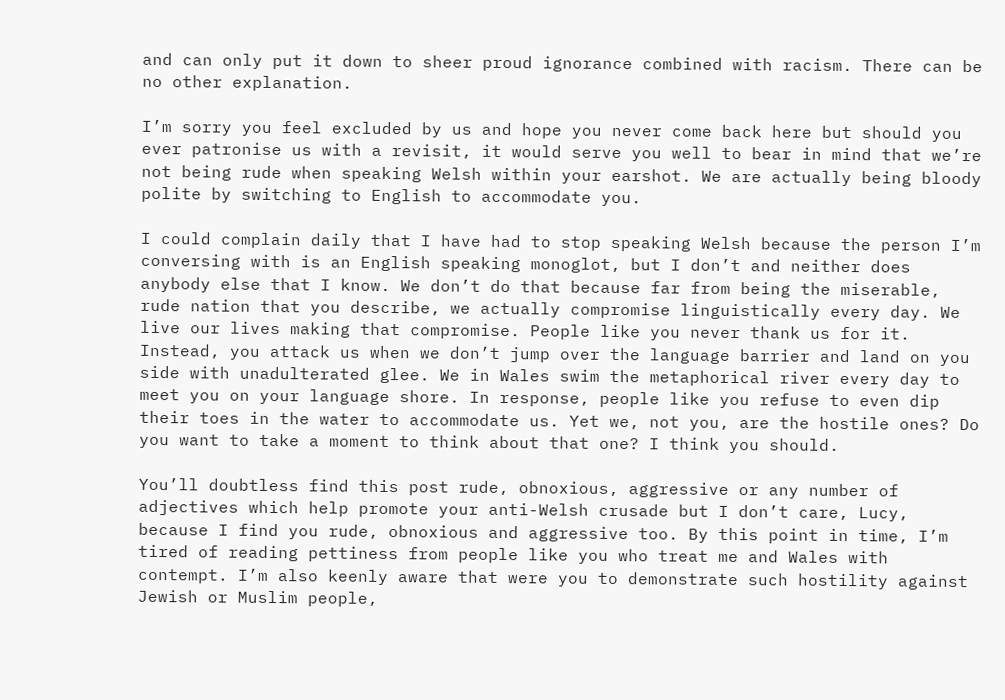and can only put it down to sheer proud ignorance combined with racism. There can be no other explanation.

I’m sorry you feel excluded by us and hope you never come back here but should you ever patronise us with a revisit, it would serve you well to bear in mind that we’re not being rude when speaking Welsh within your earshot. We are actually being bloody polite by switching to English to accommodate you.

I could complain daily that I have had to stop speaking Welsh because the person I’m conversing with is an English speaking monoglot, but I don’t and neither does anybody else that I know. We don’t do that because far from being the miserable, rude nation that you describe, we actually compromise linguistically every day. We live our lives making that compromise. People like you never thank us for it. Instead, you attack us when we don’t jump over the language barrier and land on you side with unadulterated glee. We in Wales swim the metaphorical river every day to meet you on your language shore. In response, people like you refuse to even dip their toes in the water to accommodate us. Yet we, not you, are the hostile ones? Do you want to take a moment to think about that one? I think you should.

You’ll doubtless find this post rude, obnoxious, aggressive or any number of adjectives which help promote your anti-Welsh crusade but I don’t care, Lucy, because I find you rude, obnoxious and aggressive too. By this point in time, I’m tired of reading pettiness from people like you who treat me and Wales with contempt. I’m also keenly aware that were you to demonstrate such hostility against Jewish or Muslim people,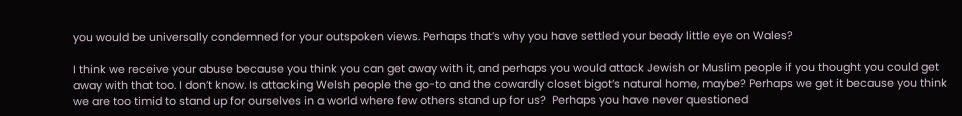you would be universally condemned for your outspoken views. Perhaps that’s why you have settled your beady little eye on Wales?

I think we receive your abuse because you think you can get away with it, and perhaps you would attack Jewish or Muslim people if you thought you could get away with that too. I don’t know. Is attacking Welsh people the go-to and the cowardly closet bigot’s natural home, maybe? Perhaps we get it because you think we are too timid to stand up for ourselves in a world where few others stand up for us?  Perhaps you have never questioned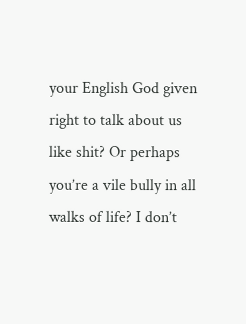your English God given right to talk about us like shit? Or perhaps you’re a vile bully in all walks of life? I don’t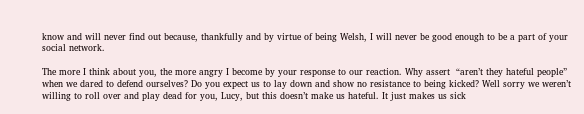know and will never find out because, thankfully and by virtue of being Welsh, I will never be good enough to be a part of your social network.

The more I think about you, the more angry I become by your response to our reaction. Why assert  “aren’t they hateful people” when we dared to defend ourselves? Do you expect us to lay down and show no resistance to being kicked? Well sorry we weren’t willing to roll over and play dead for you, Lucy, but this doesn’t make us hateful. It just makes us sick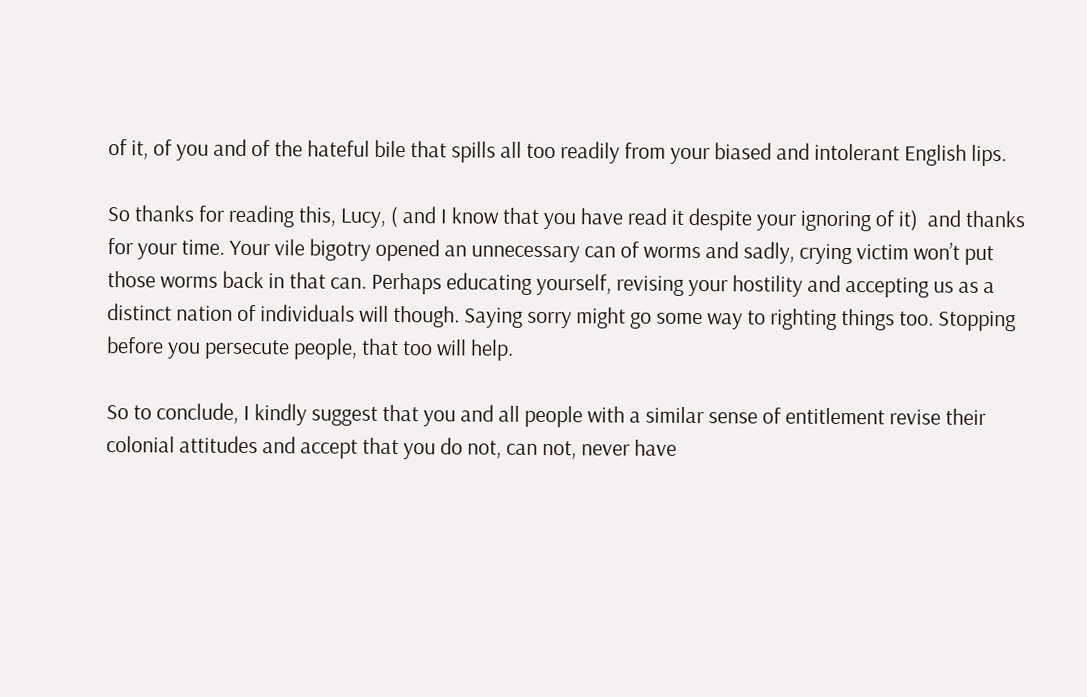of it, of you and of the hateful bile that spills all too readily from your biased and intolerant English lips.

So thanks for reading this, Lucy, ( and I know that you have read it despite your ignoring of it)  and thanks for your time. Your vile bigotry opened an unnecessary can of worms and sadly, crying victim won’t put those worms back in that can. Perhaps educating yourself, revising your hostility and accepting us as a distinct nation of individuals will though. Saying sorry might go some way to righting things too. Stopping before you persecute people, that too will help.

So to conclude, I kindly suggest that you and all people with a similar sense of entitlement revise their colonial attitudes and accept that you do not, can not, never have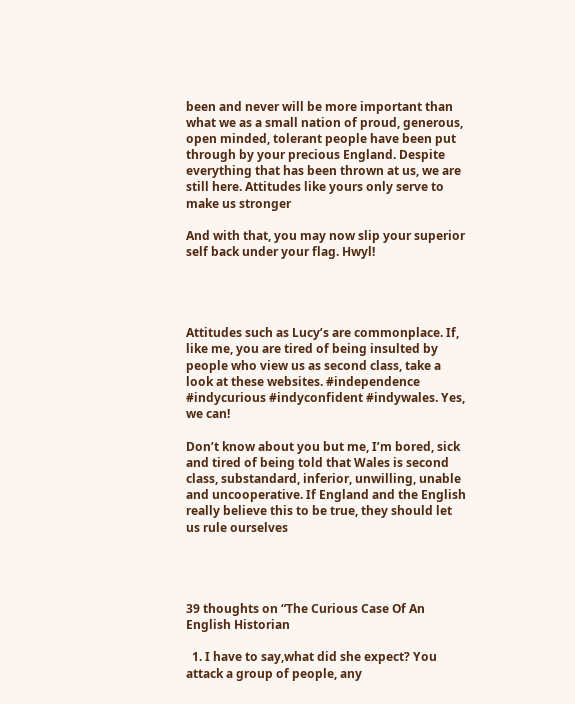been and never will be more important than what we as a small nation of proud, generous, open minded, tolerant people have been put through by your precious England. Despite everything that has been thrown at us, we are still here. Attitudes like yours only serve to make us stronger

And with that, you may now slip your superior self back under your flag. Hwyl!




Attitudes such as Lucy’s are commonplace. If, like me, you are tired of being insulted by people who view us as second class, take a look at these websites. #independence #indycurious #indyconfident #indywales. Yes, we can!

Don’t know about you but me, I’m bored, sick and tired of being told that Wales is second class, substandard, inferior, unwilling, unable and uncooperative. If England and the English really believe this to be true, they should let us rule ourselves




39 thoughts on “The Curious Case Of An English Historian

  1. I have to say,what did she expect? You attack a group of people, any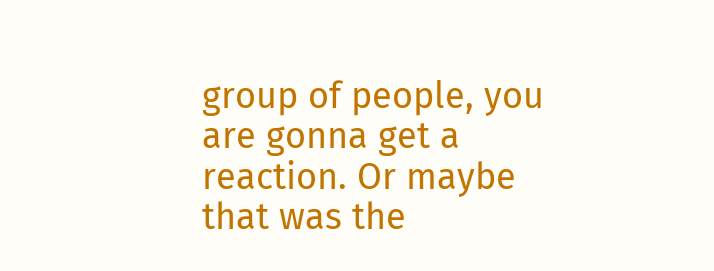group of people, you are gonna get a reaction. Or maybe that was the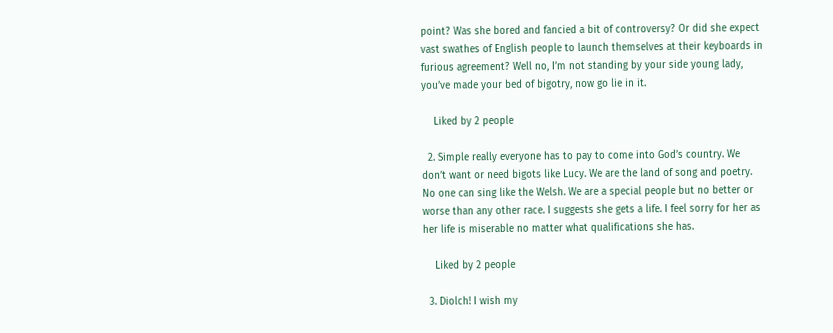point? Was she bored and fancied a bit of controversy? Or did she expect vast swathes of English people to launch themselves at their keyboards in furious agreement? Well no, I’m not standing by your side young lady, you’ve made your bed of bigotry, now go lie in it.

    Liked by 2 people

  2. Simple really everyone has to pay to come into God’s country. We don’t want or need bigots like Lucy. We are the land of song and poetry. No one can sing like the Welsh. We are a special people but no better or worse than any other race. I suggests she gets a life. I feel sorry for her as her life is miserable no matter what qualifications she has.

    Liked by 2 people

  3. Diolch! I wish my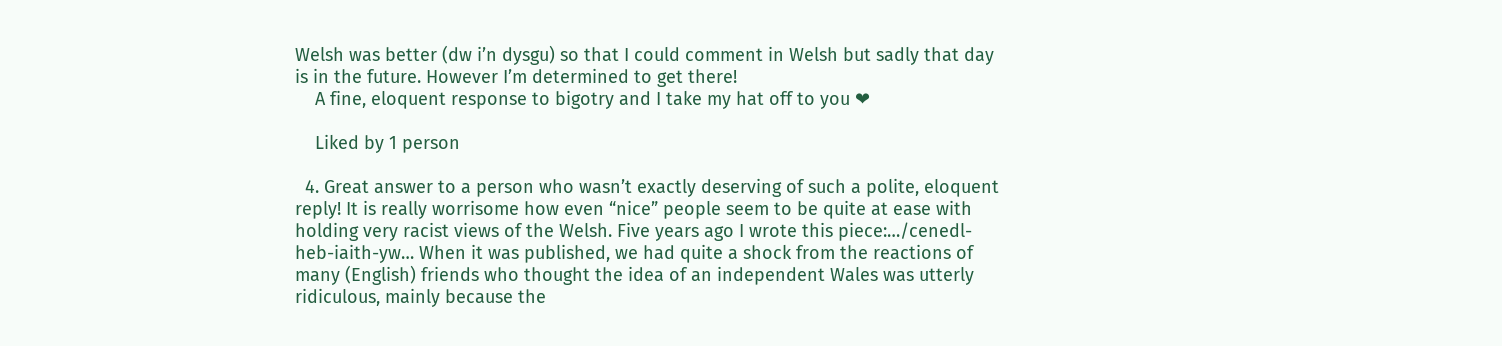Welsh was better (dw i’n dysgu) so that I could comment in Welsh but sadly that day is in the future. However I’m determined to get there!
    A fine, eloquent response to bigotry and I take my hat off to you ❤

    Liked by 1 person

  4. Great answer to a person who wasn’t exactly deserving of such a polite, eloquent reply! It is really worrisome how even “nice” people seem to be quite at ease with holding very racist views of the Welsh. Five years ago I wrote this piece:…/cenedl-heb-iaith-yw… When it was published, we had quite a shock from the reactions of many (English) friends who thought the idea of an independent Wales was utterly ridiculous, mainly because the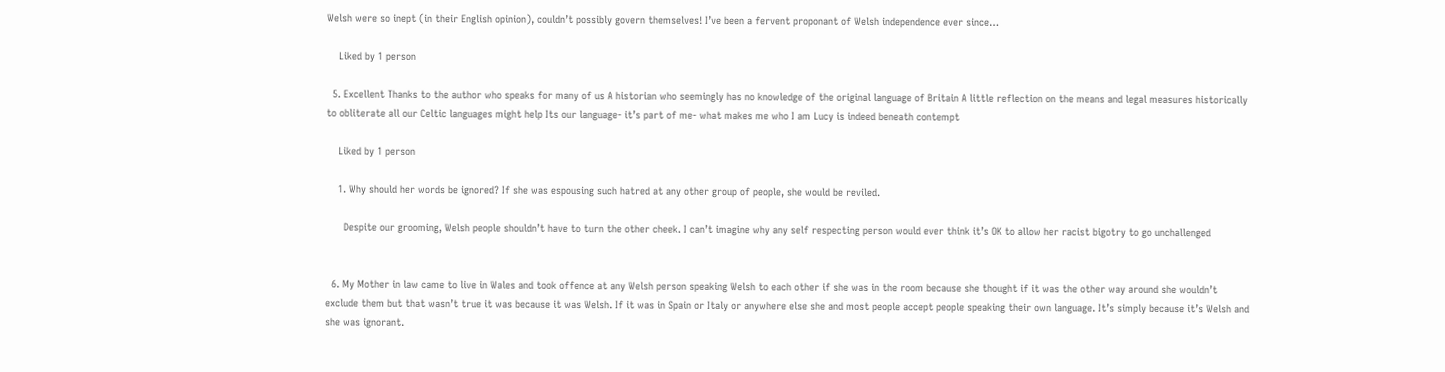Welsh were so inept (in their English opinion), couldn’t possibly govern themselves! I’ve been a fervent proponant of Welsh independence ever since…

    Liked by 1 person

  5. Excellent Thanks to the author who speaks for many of us A historian who seemingly has no knowledge of the original language of Britain A little reflection on the means and legal measures historically to obliterate all our Celtic languages might help Its our language- it’s part of me- what makes me who I am Lucy is indeed beneath contempt

    Liked by 1 person

    1. Why should her words be ignored? If she was espousing such hatred at any other group of people, she would be reviled.

      Despite our grooming, Welsh people shouldn’t have to turn the other cheek. I can’t imagine why any self respecting person would ever think it’s OK to allow her racist bigotry to go unchallenged


  6. My Mother in law came to live in Wales and took offence at any Welsh person speaking Welsh to each other if she was in the room because she thought if it was the other way around she wouldn’t exclude them but that wasn’t true it was because it was Welsh. If it was in Spain or Italy or anywhere else she and most people accept people speaking their own language. It’s simply because it’s Welsh and she was ignorant.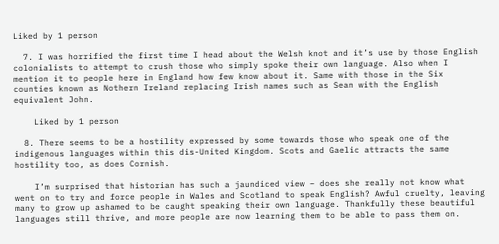Liked by 1 person

  7. I was horrified the first time I head about the Welsh knot and it’s use by those English colonialists to attempt to crush those who simply spoke their own language. Also when I mention it to people here in England how few know about it. Same with those in the Six counties known as Nothern Ireland replacing Irish names such as Sean with the English equivalent John.

    Liked by 1 person

  8. There seems to be a hostility expressed by some towards those who speak one of the indigenous languages within this dis-United Kingdom. Scots and Gaelic attracts the same hostility too, as does Cornish.

    I’m surprised that historian has such a jaundiced view – does she really not know what went on to try and force people in Wales and Scotland to speak English? Awful cruelty, leaving many to grow up ashamed to be caught speaking their own language. Thankfully these beautiful languages still thrive, and more people are now learning them to be able to pass them on.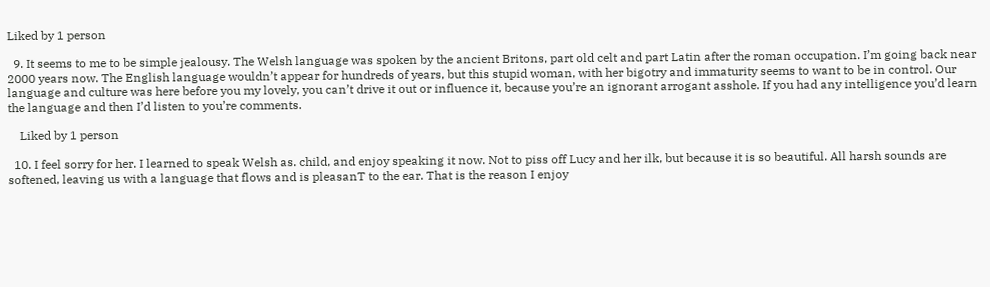Liked by 1 person

  9. It seems to me to be simple jealousy. The Welsh language was spoken by the ancient Britons, part old celt and part Latin after the roman occupation. I’m going back near 2000 years now. The English language wouldn’t appear for hundreds of years, but this stupid woman, with her bigotry and immaturity seems to want to be in control. Our language and culture was here before you my lovely, you can’t drive it out or influence it, because you’re an ignorant arrogant asshole. If you had any intelligence you’d learn the language and then I’d listen to you’re comments.

    Liked by 1 person

  10. I feel sorry for her. I learned to speak Welsh as. child, and enjoy speaking it now. Not to piss off Lucy and her ilk, but because it is so beautiful. All harsh sounds are softened, leaving us with a language that flows and is pleasanT to the ear. That is the reason I enjoy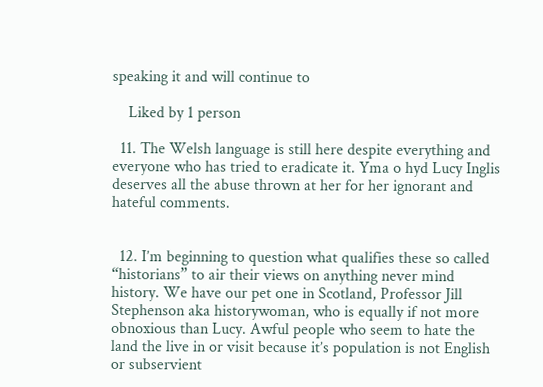speaking it and will continue to

    Liked by 1 person

  11. The Welsh language is still here despite everything and everyone who has tried to eradicate it. Yma o hyd Lucy Inglis deserves all the abuse thrown at her for her ignorant and hateful comments.


  12. I’m beginning to question what qualifies these so called “historians” to air their views on anything never mind history. We have our pet one in Scotland, Professor Jill Stephenson aka historywoman, who is equally if not more obnoxious than Lucy. Awful people who seem to hate the land the live in or visit because it’s population is not English or subservient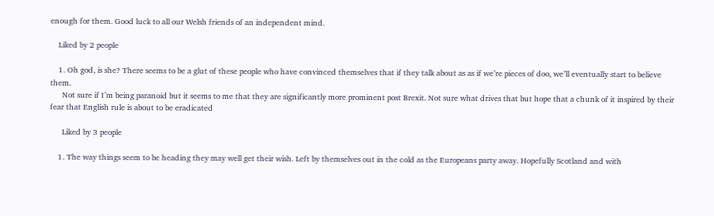enough for them. Good luck to all our Welsh friends of an independent mind.

    Liked by 2 people

    1. Oh god, is she? There seems to be a glut of these people who have convinced themselves that if they talk about as as if we’re pieces of doo, we’ll eventually start to believe them.
      Not sure if I’m being paranoid but it seems to me that they are significantly more prominent post Brexit. Not sure what drives that but hope that a chunk of it inspired by their fear that English rule is about to be eradicated

      Liked by 3 people

    1. The way things seem to be heading they may well get their wish. Left by themselves out in the cold as the Europeans party away. Hopefully Scotland and with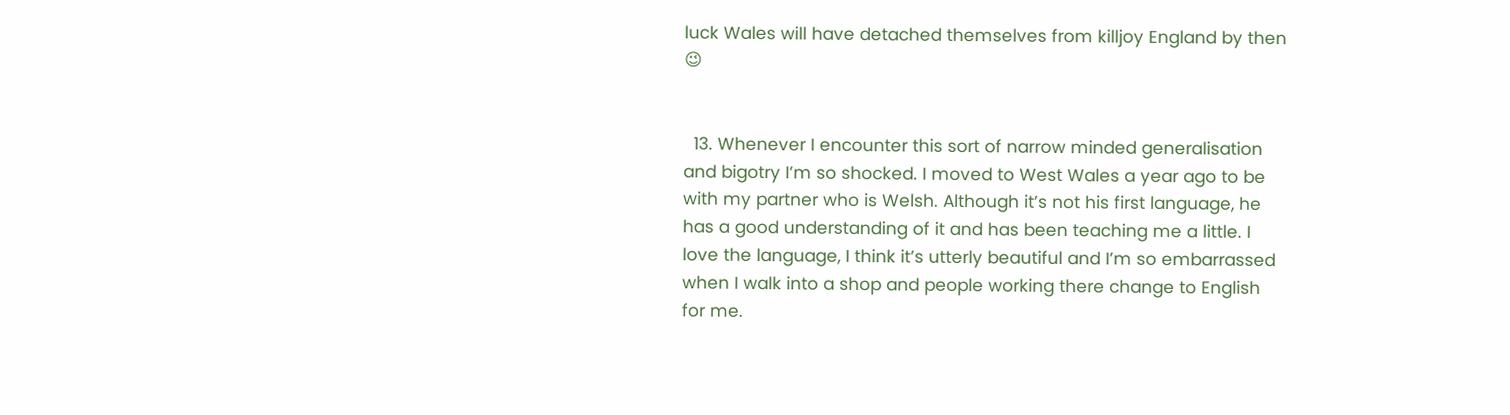luck Wales will have detached themselves from killjoy England by then 😉


  13. Whenever I encounter this sort of narrow minded generalisation and bigotry I’m so shocked. I moved to West Wales a year ago to be with my partner who is Welsh. Although it’s not his first language, he has a good understanding of it and has been teaching me a little. I love the language, I think it’s utterly beautiful and I’m so embarrassed when I walk into a shop and people working there change to English for me.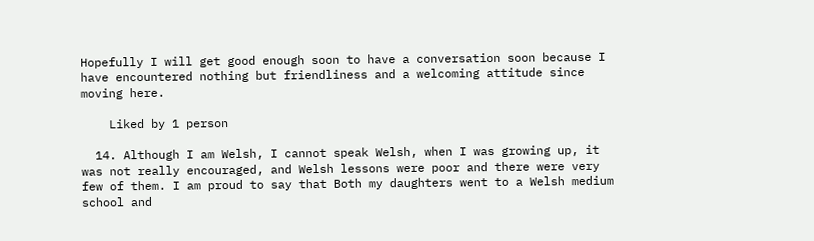Hopefully I will get good enough soon to have a conversation soon because I have encountered nothing but friendliness and a welcoming attitude since moving here.

    Liked by 1 person

  14. Although I am Welsh, I cannot speak Welsh, when I was growing up, it was not really encouraged, and Welsh lessons were poor and there were very few of them. I am proud to say that Both my daughters went to a Welsh medium school and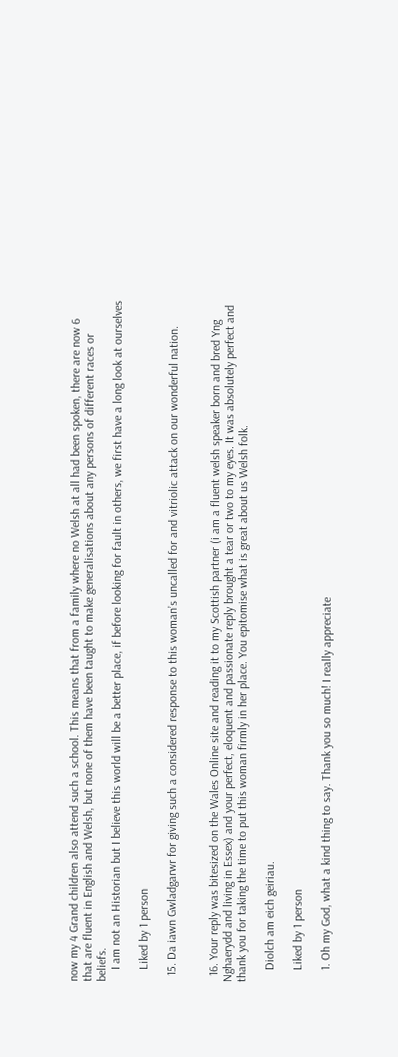now my 4 Grand children also attend such a school. This means that from a family where no Welsh at all had been spoken, there are now 6 that are fluent in English and Welsh, but none of them have been taught to make generalisations about any persons of different races or beliefs.
    I am not an Historian but I believe this world will be a better place, if before looking for fault in others, we first have a long look at ourselves

    Liked by 1 person

  15. Da iawn Gwladgarwr for giving such a considered response to this woman’s uncalled for and vitriolic attack on our wonderful nation.


  16. Your reply was bitesized on the Wales Online site and reading it to my Scottish partner (i am a fluent welsh speaker born and bred Yng Nghaerydd and living in Essex) and your perfect, eloquent and passionate reply brought a tear or two to my eyes. It was absolutely perfect and thank you for taking the time to put this woman firmly in her place. You epitomise what is great about us Welsh folk.

    Diolch am eich geiriau.

    Liked by 1 person

    1. Oh my God, what a kind thing to say. Thank you so much! I really appreciate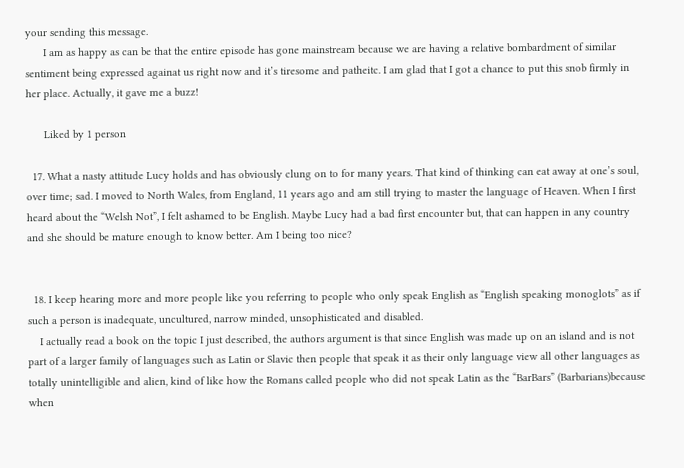your sending this message.
      I am as happy as can be that the entire episode has gone mainstream because we are having a relative bombardment of similar sentiment being expressed againat us right now and it’s tiresome and patheitc. I am glad that I got a chance to put this snob firmly in her place. Actually, it gave me a buzz!

      Liked by 1 person

  17. What a nasty attitude Lucy holds and has obviously clung on to for many years. That kind of thinking can eat away at one’s soul, over time; sad. I moved to North Wales, from England, 11 years ago and am still trying to master the language of Heaven. When I first heard about the “Welsh Not”, I felt ashamed to be English. Maybe Lucy had a bad first encounter but, that can happen in any country and she should be mature enough to know better. Am I being too nice?


  18. I keep hearing more and more people like you referring to people who only speak English as “English speaking monoglots” as if such a person is inadequate, uncultured, narrow minded, unsophisticated and disabled.
    I actually read a book on the topic I just described, the authors argument is that since English was made up on an island and is not part of a larger family of languages such as Latin or Slavic then people that speak it as their only language view all other languages as totally unintelligible and alien, kind of like how the Romans called people who did not speak Latin as the “BarBars” (Barbarians)because when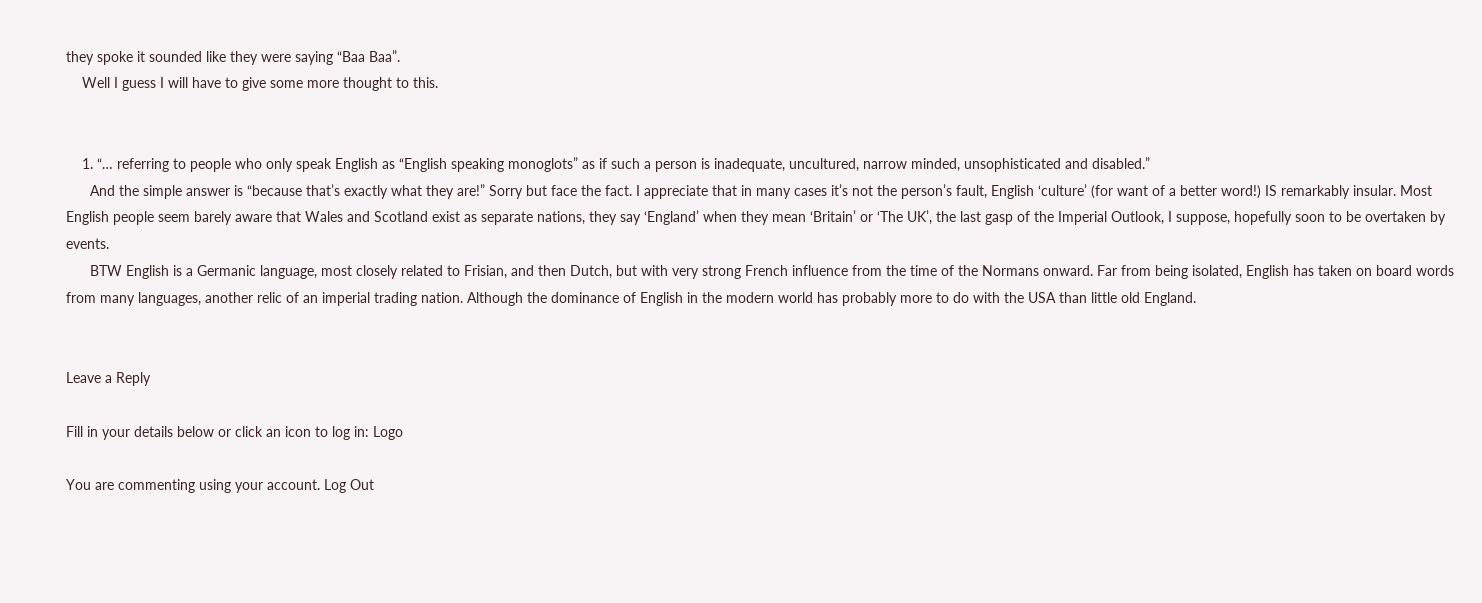they spoke it sounded like they were saying “Baa Baa”.
    Well I guess I will have to give some more thought to this.


    1. “… referring to people who only speak English as “English speaking monoglots” as if such a person is inadequate, uncultured, narrow minded, unsophisticated and disabled.”
      And the simple answer is “because that’s exactly what they are!” Sorry but face the fact. I appreciate that in many cases it’s not the person’s fault, English ‘culture’ (for want of a better word!) IS remarkably insular. Most English people seem barely aware that Wales and Scotland exist as separate nations, they say ‘England’ when they mean ‘Britain’ or ‘The UK’, the last gasp of the Imperial Outlook, I suppose, hopefully soon to be overtaken by events.
      BTW English is a Germanic language, most closely related to Frisian, and then Dutch, but with very strong French influence from the time of the Normans onward. Far from being isolated, English has taken on board words from many languages, another relic of an imperial trading nation. Although the dominance of English in the modern world has probably more to do with the USA than little old England.


Leave a Reply

Fill in your details below or click an icon to log in: Logo

You are commenting using your account. Log Out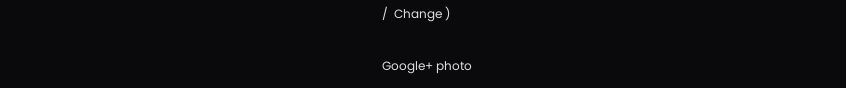/  Change )

Google+ photo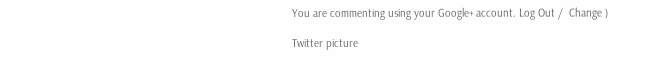You are commenting using your Google+ account. Log Out /  Change )

Twitter picture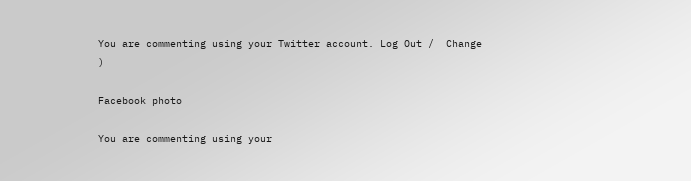You are commenting using your Twitter account. Log Out /  Change )

Facebook photo

You are commenting using your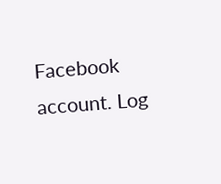Facebook account. Log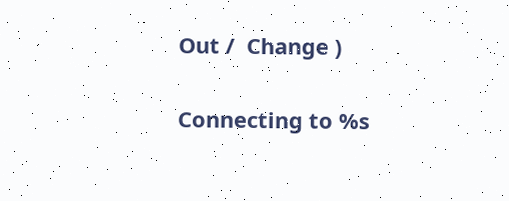Out /  Change )

Connecting to %s